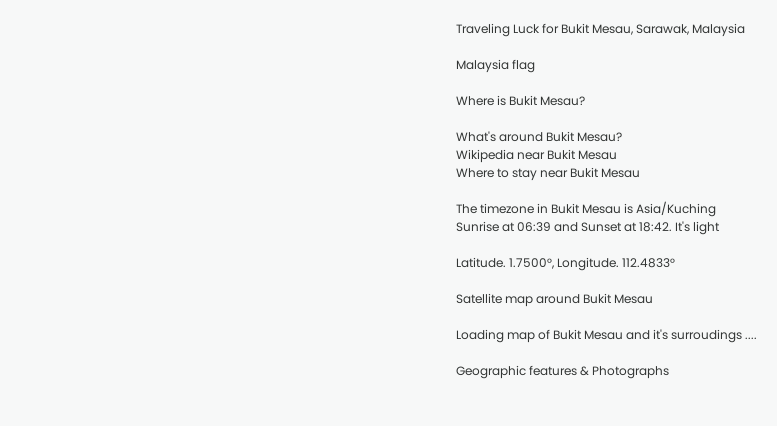Traveling Luck for Bukit Mesau, Sarawak, Malaysia

Malaysia flag

Where is Bukit Mesau?

What's around Bukit Mesau?
Wikipedia near Bukit Mesau
Where to stay near Bukit Mesau

The timezone in Bukit Mesau is Asia/Kuching
Sunrise at 06:39 and Sunset at 18:42. It's light

Latitude. 1.7500°, Longitude. 112.4833°

Satellite map around Bukit Mesau

Loading map of Bukit Mesau and it's surroudings ....

Geographic features & Photographs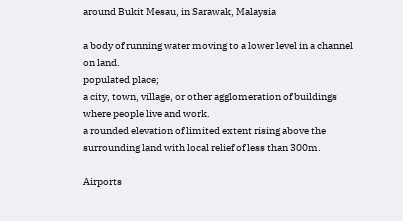around Bukit Mesau, in Sarawak, Malaysia

a body of running water moving to a lower level in a channel on land.
populated place;
a city, town, village, or other agglomeration of buildings where people live and work.
a rounded elevation of limited extent rising above the surrounding land with local relief of less than 300m.

Airports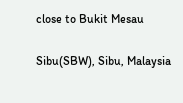close to Bukit Mesau

Sibu(SBW), Sibu, Malaysia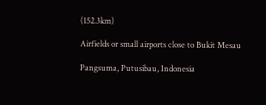(152.3km)

Airfields or small airports close to Bukit Mesau

Pangsuma, Putusibau, Indonesia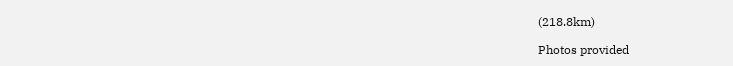(218.8km)

Photos provided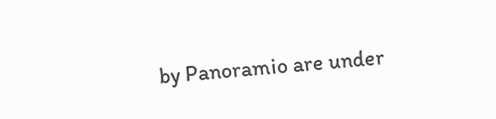by Panoramio are under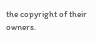the copyright of their owners.